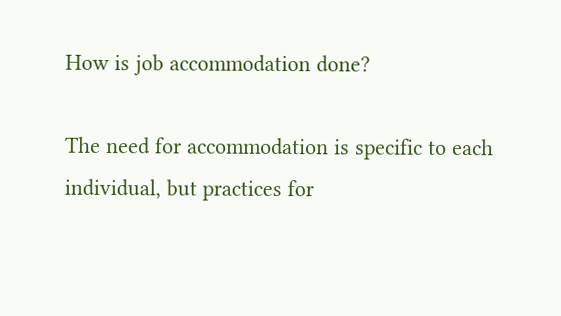How is job accommodation done?

The need for accommodation is specific to each individual, but practices for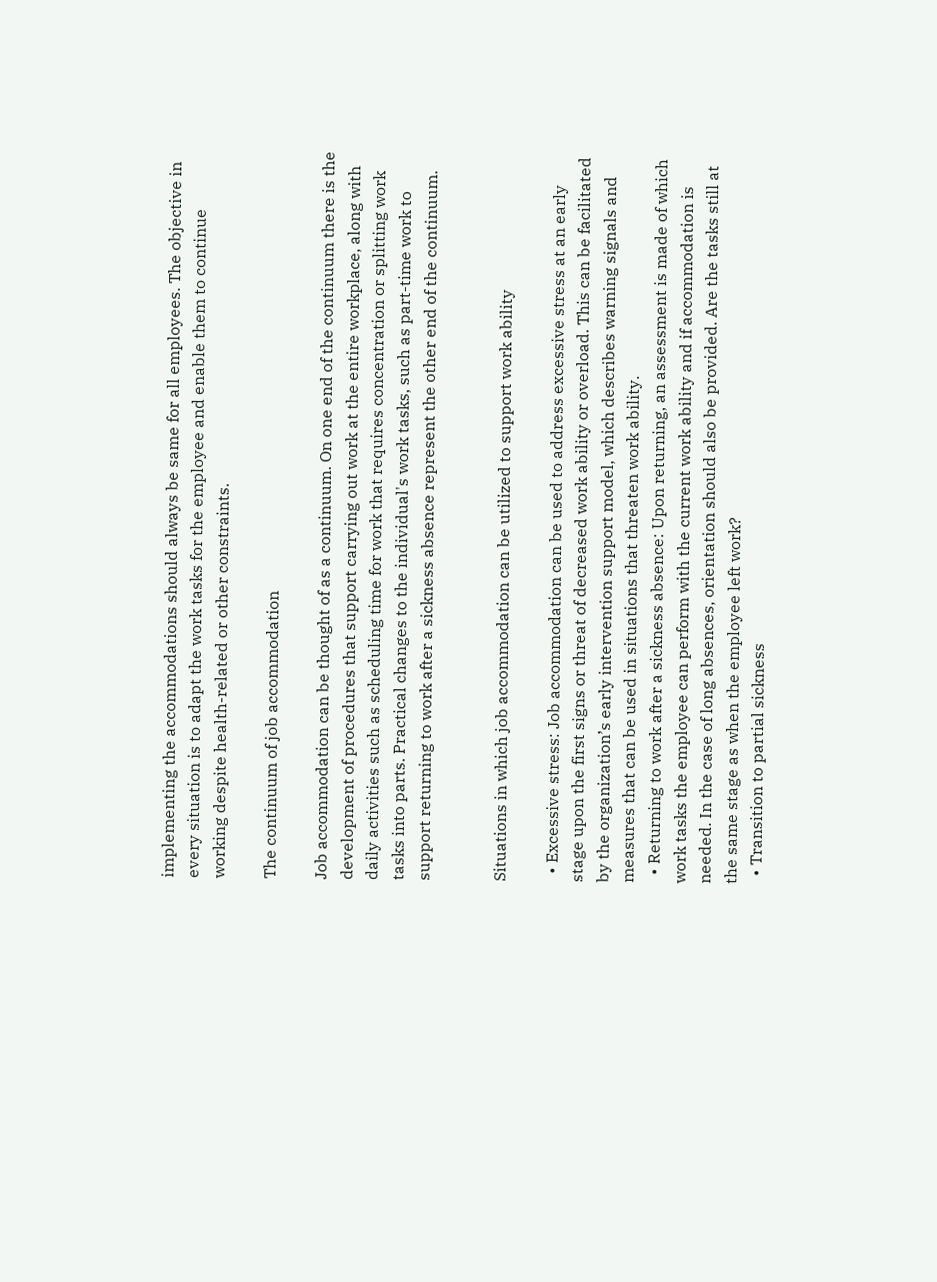implementing the accommodations should always be same for all employees. The objective in every situation is to adapt the work tasks for the employee and enable them to continue working despite health-related or other constraints.

The continuum of job accommodation

Job accommodation can be thought of as a continuum. On one end of the continuum there is the development of procedures that support carrying out work at the entire workplace, along with daily activities such as scheduling time for work that requires concentration or splitting work tasks into parts. Practical changes to the individual's work tasks, such as part-time work to support returning to work after a sickness absence represent the other end of the continuum.


Situations in which job accommodation can be utilized to support work ability

  • Excessive stress: Job accommodation can be used to address excessive stress at an early stage upon the first signs or threat of decreased work ability or overload. This can be facilitated by the organization’s early intervention support model, which describes warning signals and measures that can be used in situations that threaten work ability.
  • Returning to work after a sickness absence: Upon returning, an assessment is made of which work tasks the employee can perform with the current work ability and if accommodation is needed. In the case of long absences, orientation should also be provided. Are the tasks still at the same stage as when the employee left work?
  • Transition to partial sickness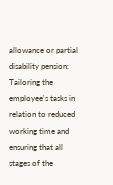allowance or partial disability pension: Tailoring the employee's tasks in relation to reduced working time and ensuring that all stages of the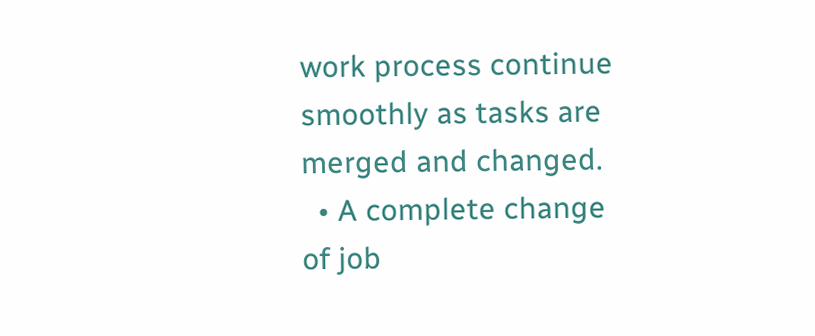work process continue smoothly as tasks are merged and changed.
  • A complete change of job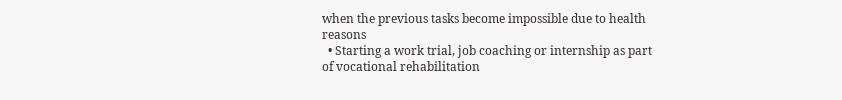when the previous tasks become impossible due to health reasons
  • Starting a work trial, job coaching or internship as part of vocational rehabilitation